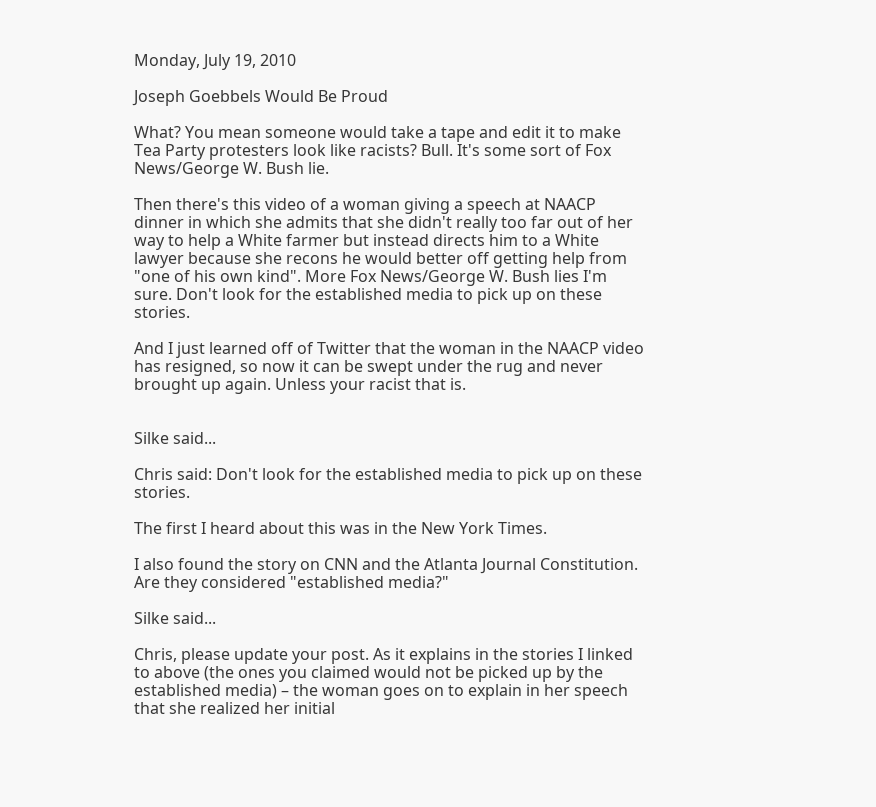Monday, July 19, 2010

Joseph Goebbels Would Be Proud

What? You mean someone would take a tape and edit it to make Tea Party protesters look like racists? Bull. It's some sort of Fox News/George W. Bush lie.

Then there's this video of a woman giving a speech at NAACP dinner in which she admits that she didn't really too far out of her way to help a White farmer but instead directs him to a White lawyer because she recons he would better off getting help from "one of his own kind". More Fox News/George W. Bush lies I'm sure. Don't look for the established media to pick up on these stories.

And I just learned off of Twitter that the woman in the NAACP video has resigned, so now it can be swept under the rug and never brought up again. Unless your racist that is.


Silke said...

Chris said: Don't look for the established media to pick up on these stories.

The first I heard about this was in the New York Times.

I also found the story on CNN and the Atlanta Journal Constitution. Are they considered "established media?"

Silke said...

Chris, please update your post. As it explains in the stories I linked to above (the ones you claimed would not be picked up by the established media) – the woman goes on to explain in her speech that she realized her initial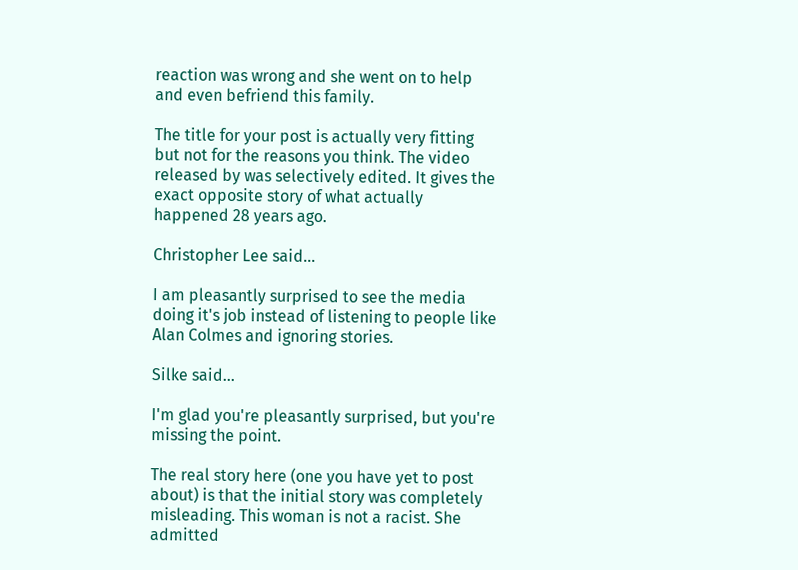reaction was wrong and she went on to help and even befriend this family.

The title for your post is actually very fitting but not for the reasons you think. The video released by was selectively edited. It gives the exact opposite story of what actually happened 28 years ago.

Christopher Lee said...

I am pleasantly surprised to see the media doing it's job instead of listening to people like Alan Colmes and ignoring stories.

Silke said...

I'm glad you're pleasantly surprised, but you're missing the point.

The real story here (one you have yet to post about) is that the initial story was completely misleading. This woman is not a racist. She admitted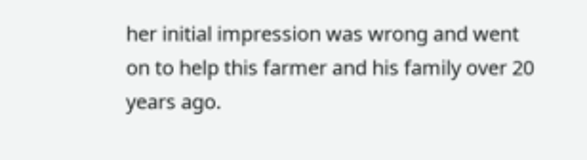her initial impression was wrong and went on to help this farmer and his family over 20 years ago.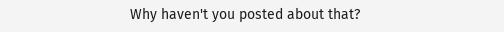Why haven't you posted about that?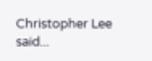Christopher Lee said...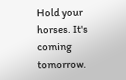Hold your horses. It's coming tomorrow.